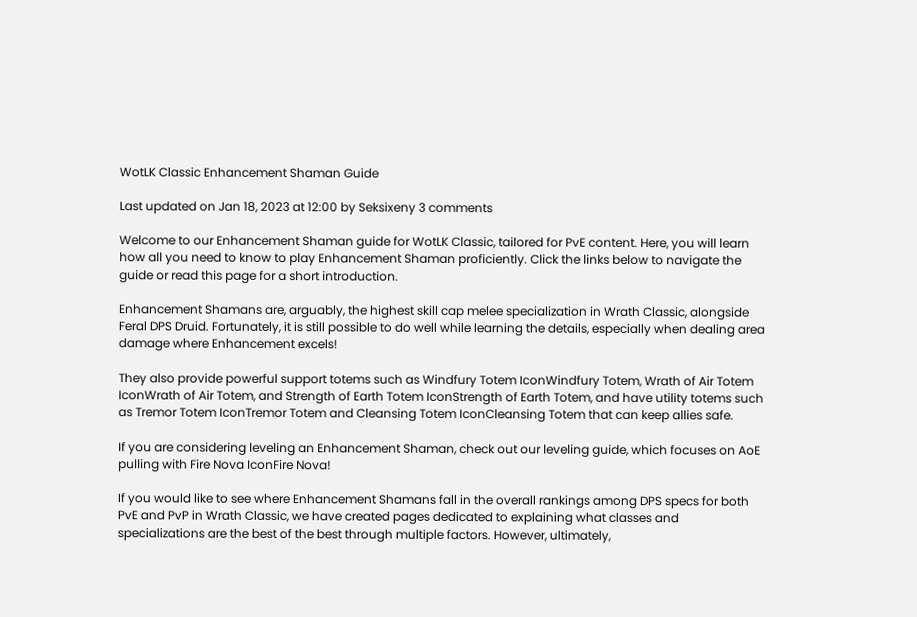WotLK Classic Enhancement Shaman Guide

Last updated on Jan 18, 2023 at 12:00 by Seksixeny 3 comments

Welcome to our Enhancement Shaman guide for WotLK Classic, tailored for PvE content. Here, you will learn how all you need to know to play Enhancement Shaman proficiently. Click the links below to navigate the guide or read this page for a short introduction.

Enhancement Shamans are, arguably, the highest skill cap melee specialization in Wrath Classic, alongside Feral DPS Druid. Fortunately, it is still possible to do well while learning the details, especially when dealing area damage where Enhancement excels!

They also provide powerful support totems such as Windfury Totem IconWindfury Totem, Wrath of Air Totem IconWrath of Air Totem, and Strength of Earth Totem IconStrength of Earth Totem, and have utility totems such as Tremor Totem IconTremor Totem and Cleansing Totem IconCleansing Totem that can keep allies safe.

If you are considering leveling an Enhancement Shaman, check out our leveling guide, which focuses on AoE pulling with Fire Nova IconFire Nova!

If you would like to see where Enhancement Shamans fall in the overall rankings among DPS specs for both PvE and PvP in Wrath Classic, we have created pages dedicated to explaining what classes and specializations are the best of the best through multiple factors. However, ultimately,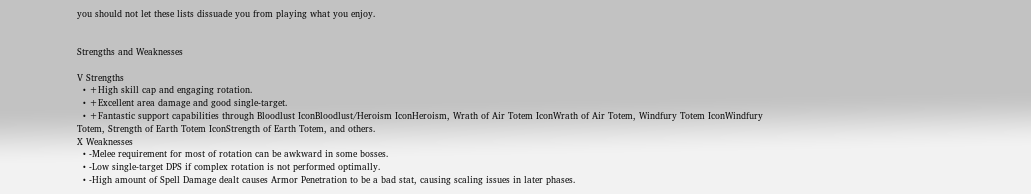you should not let these lists dissuade you from playing what you enjoy.


Strengths and Weaknesses

V Strengths
  • +High skill cap and engaging rotation.
  • +Excellent area damage and good single-target.
  • +Fantastic support capabilities through Bloodlust IconBloodlust/Heroism IconHeroism, Wrath of Air Totem IconWrath of Air Totem, Windfury Totem IconWindfury Totem, Strength of Earth Totem IconStrength of Earth Totem, and others.
X Weaknesses
  • -Melee requirement for most of rotation can be awkward in some bosses.
  • -Low single-target DPS if complex rotation is not performed optimally.
  • -High amount of Spell Damage dealt causes Armor Penetration to be a bad stat, causing scaling issues in later phases.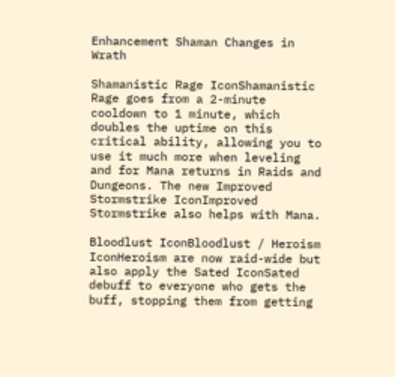Enhancement Shaman Changes in Wrath

Shamanistic Rage IconShamanistic Rage goes from a 2-minute cooldown to 1 minute, which doubles the uptime on this critical ability, allowing you to use it much more when leveling and for Mana returns in Raids and Dungeons. The new Improved Stormstrike IconImproved Stormstrike also helps with Mana.

Bloodlust IconBloodlust / Heroism IconHeroism are now raid-wide but also apply the Sated IconSated debuff to everyone who gets the buff, stopping them from getting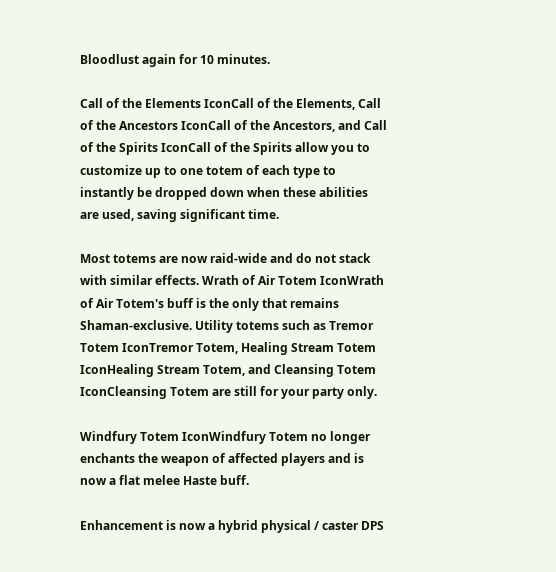Bloodlust again for 10 minutes.

Call of the Elements IconCall of the Elements, Call of the Ancestors IconCall of the Ancestors, and Call of the Spirits IconCall of the Spirits allow you to customize up to one totem of each type to instantly be dropped down when these abilities are used, saving significant time.

Most totems are now raid-wide and do not stack with similar effects. Wrath of Air Totem IconWrath of Air Totem's buff is the only that remains Shaman-exclusive. Utility totems such as Tremor Totem IconTremor Totem, Healing Stream Totem IconHealing Stream Totem, and Cleansing Totem IconCleansing Totem are still for your party only.

Windfury Totem IconWindfury Totem no longer enchants the weapon of affected players and is now a flat melee Haste buff.

Enhancement is now a hybrid physical / caster DPS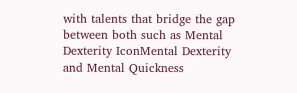with talents that bridge the gap between both such as Mental Dexterity IconMental Dexterity and Mental Quickness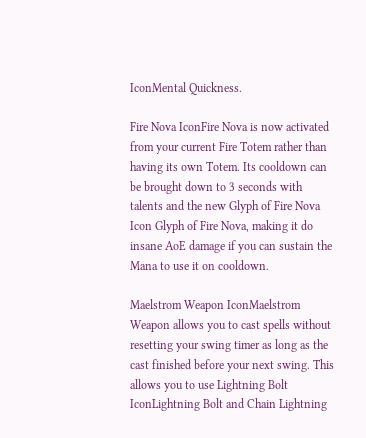IconMental Quickness.

Fire Nova IconFire Nova is now activated from your current Fire Totem rather than having its own Totem. Its cooldown can be brought down to 3 seconds with talents and the new Glyph of Fire Nova Icon Glyph of Fire Nova, making it do insane AoE damage if you can sustain the Mana to use it on cooldown.

Maelstrom Weapon IconMaelstrom Weapon allows you to cast spells without resetting your swing timer as long as the cast finished before your next swing. This allows you to use Lightning Bolt IconLightning Bolt and Chain Lightning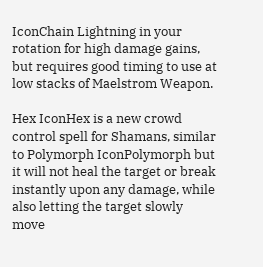IconChain Lightning in your rotation for high damage gains, but requires good timing to use at low stacks of Maelstrom Weapon.

Hex IconHex is a new crowd control spell for Shamans, similar to Polymorph IconPolymorph but it will not heal the target or break instantly upon any damage, while also letting the target slowly move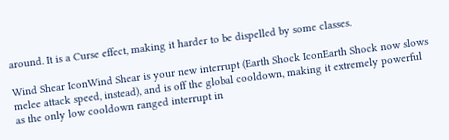around. It is a Curse effect, making it harder to be dispelled by some classes.

Wind Shear IconWind Shear is your new interrupt (Earth Shock IconEarth Shock now slows melee attack speed, instead), and is off the global cooldown, making it extremely powerful as the only low cooldown ranged interrupt in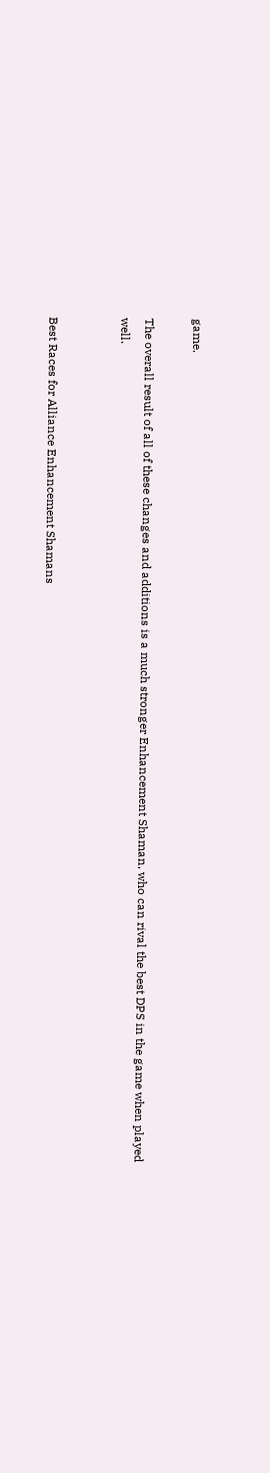game.

The overall result of all of these changes and additions is a much stronger Enhancement Shaman, who can rival the best DPS in the game when played well.


Best Races for Alliance Enhancement Shamans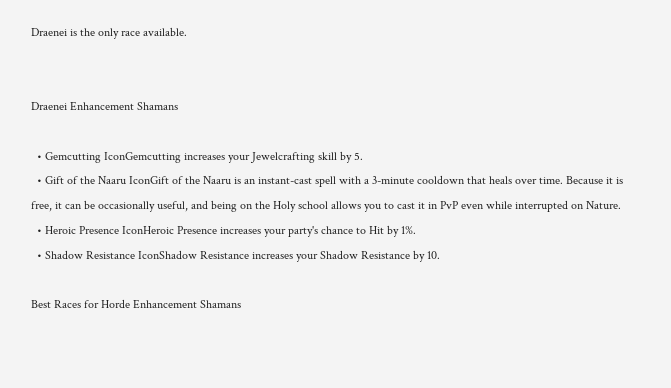Draenei is the only race available.


Draenei Enhancement Shamans

  • Gemcutting IconGemcutting increases your Jewelcrafting skill by 5.
  • Gift of the Naaru IconGift of the Naaru is an instant-cast spell with a 3-minute cooldown that heals over time. Because it is free, it can be occasionally useful, and being on the Holy school allows you to cast it in PvP even while interrupted on Nature.
  • Heroic Presence IconHeroic Presence increases your party's chance to Hit by 1%.
  • Shadow Resistance IconShadow Resistance increases your Shadow Resistance by 10.

Best Races for Horde Enhancement Shamans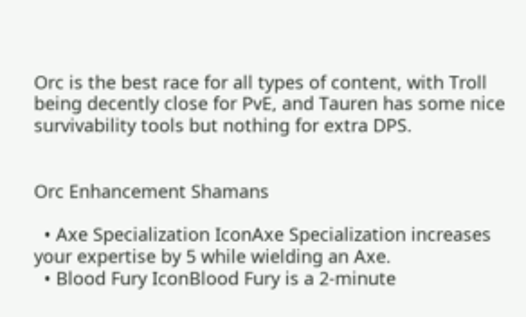Orc is the best race for all types of content, with Troll being decently close for PvE, and Tauren has some nice survivability tools but nothing for extra DPS.


Orc Enhancement Shamans

  • Axe Specialization IconAxe Specialization increases your expertise by 5 while wielding an Axe.
  • Blood Fury IconBlood Fury is a 2-minute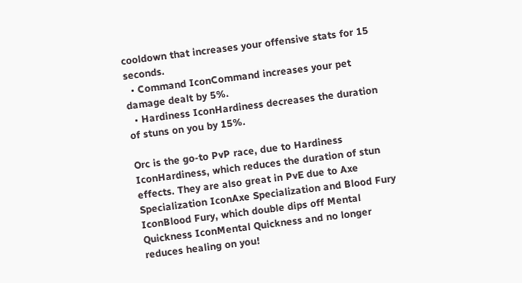cooldown that increases your offensive stats for 15 seconds.
  • Command IconCommand increases your pet damage dealt by 5%.
  • Hardiness IconHardiness decreases the duration of stuns on you by 15%.

Orc is the go-to PvP race, due to Hardiness IconHardiness, which reduces the duration of stun effects. They are also great in PvE due to Axe Specialization IconAxe Specialization and Blood Fury IconBlood Fury, which double dips off Mental Quickness IconMental Quickness and no longer reduces healing on you!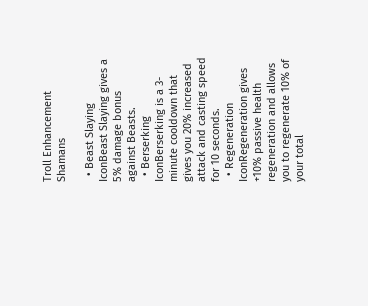Troll Enhancement Shamans

  • Beast Slaying IconBeast Slaying gives a 5% damage bonus against Beasts.
  • Berserking IconBerserking is a 3-minute cooldown that gives you 20% increased attack and casting speed for 10 seconds.
  • Regeneration IconRegeneration gives +10% passive health regeneration and allows you to regenerate 10% of your total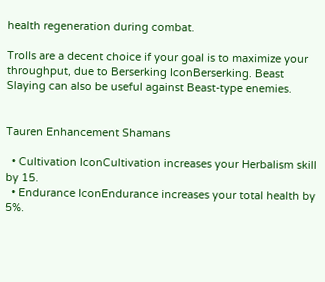health regeneration during combat.

Trolls are a decent choice if your goal is to maximize your throughput, due to Berserking IconBerserking. Beast Slaying can also be useful against Beast-type enemies.


Tauren Enhancement Shamans

  • Cultivation IconCultivation increases your Herbalism skill by 15.
  • Endurance IconEndurance increases your total health by 5%.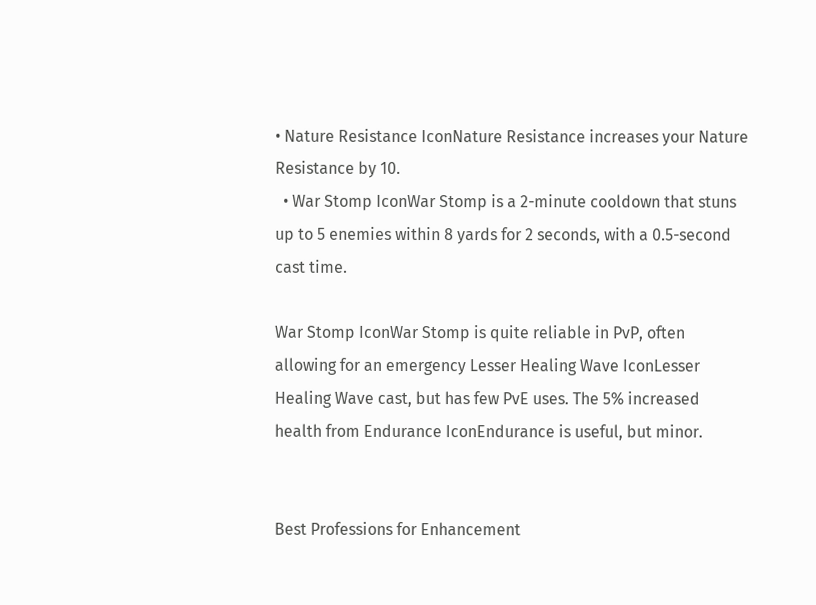• Nature Resistance IconNature Resistance increases your Nature Resistance by 10.
  • War Stomp IconWar Stomp is a 2-minute cooldown that stuns up to 5 enemies within 8 yards for 2 seconds, with a 0.5-second cast time.

War Stomp IconWar Stomp is quite reliable in PvP, often allowing for an emergency Lesser Healing Wave IconLesser Healing Wave cast, but has few PvE uses. The 5% increased health from Endurance IconEndurance is useful, but minor.


Best Professions for Enhancement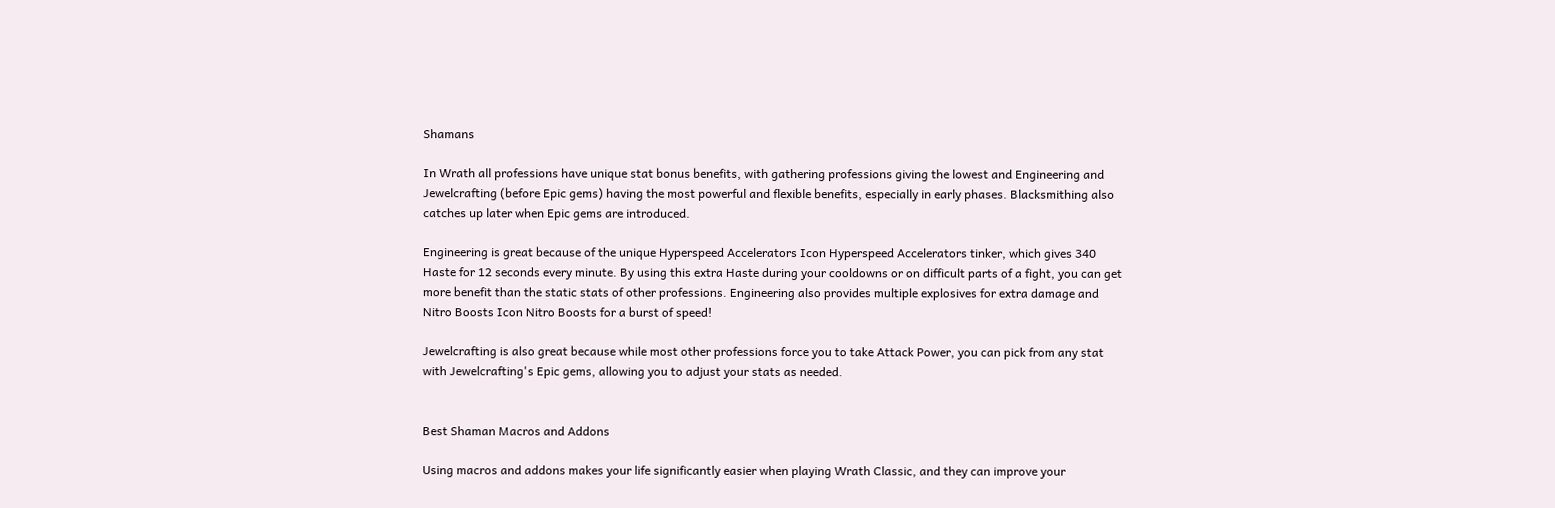Shamans

In Wrath all professions have unique stat bonus benefits, with gathering professions giving the lowest and Engineering and Jewelcrafting (before Epic gems) having the most powerful and flexible benefits, especially in early phases. Blacksmithing also catches up later when Epic gems are introduced.

Engineering is great because of the unique Hyperspeed Accelerators Icon Hyperspeed Accelerators tinker, which gives 340 Haste for 12 seconds every minute. By using this extra Haste during your cooldowns or on difficult parts of a fight, you can get more benefit than the static stats of other professions. Engineering also provides multiple explosives for extra damage and Nitro Boosts Icon Nitro Boosts for a burst of speed!

Jewelcrafting is also great because while most other professions force you to take Attack Power, you can pick from any stat with Jewelcrafting's Epic gems, allowing you to adjust your stats as needed.


Best Shaman Macros and Addons

Using macros and addons makes your life significantly easier when playing Wrath Classic, and they can improve your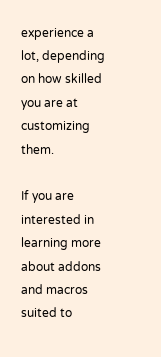experience a lot, depending on how skilled you are at customizing them.

If you are interested in learning more about addons and macros suited to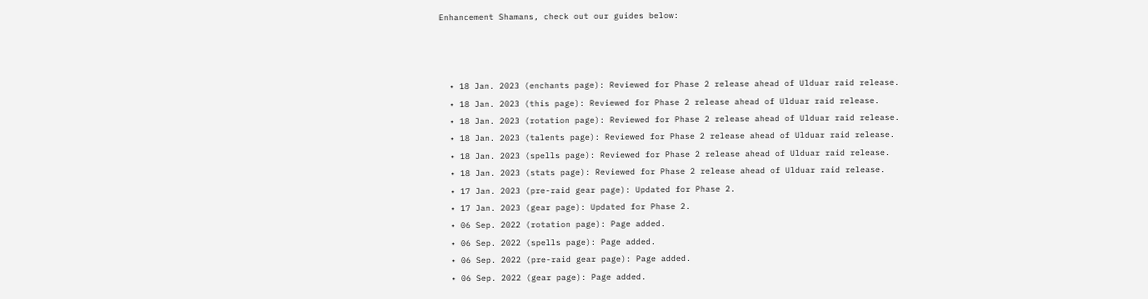Enhancement Shamans, check out our guides below:



  • 18 Jan. 2023 (enchants page): Reviewed for Phase 2 release ahead of Ulduar raid release.
  • 18 Jan. 2023 (this page): Reviewed for Phase 2 release ahead of Ulduar raid release.
  • 18 Jan. 2023 (rotation page): Reviewed for Phase 2 release ahead of Ulduar raid release.
  • 18 Jan. 2023 (talents page): Reviewed for Phase 2 release ahead of Ulduar raid release.
  • 18 Jan. 2023 (spells page): Reviewed for Phase 2 release ahead of Ulduar raid release.
  • 18 Jan. 2023 (stats page): Reviewed for Phase 2 release ahead of Ulduar raid release.
  • 17 Jan. 2023 (pre-raid gear page): Updated for Phase 2.
  • 17 Jan. 2023 (gear page): Updated for Phase 2.
  • 06 Sep. 2022 (rotation page): Page added.
  • 06 Sep. 2022 (spells page): Page added.
  • 06 Sep. 2022 (pre-raid gear page): Page added.
  • 06 Sep. 2022 (gear page): Page added.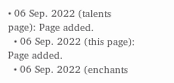• 06 Sep. 2022 (talents page): Page added.
  • 06 Sep. 2022 (this page): Page added.
  • 06 Sep. 2022 (enchants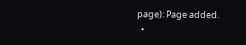page): Page added.
  •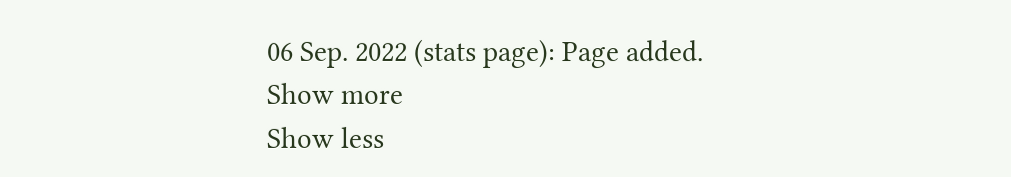06 Sep. 2022 (stats page): Page added.
Show more
Show less